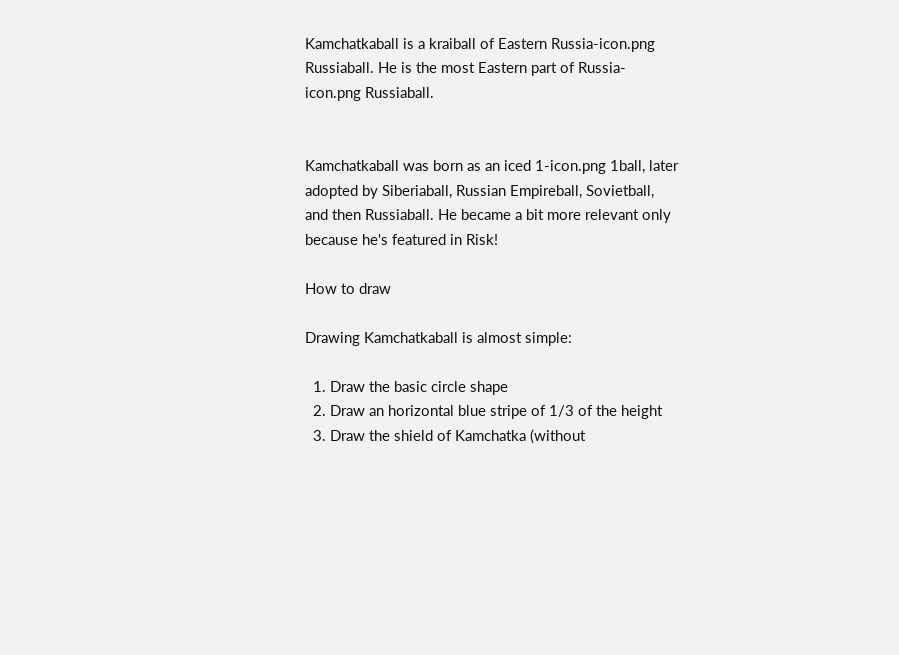Kamchatkaball is a kraiball of Eastern Russia-icon.png Russiaball. He is the most Eastern part of Russia-icon.png Russiaball.


Kamchatkaball was born as an iced 1-icon.png 1ball, later adopted by Siberiaball, Russian Empireball, Sovietball, and then Russiaball. He became a bit more relevant only because he's featured in Risk!

How to draw

Drawing Kamchatkaball is almost simple:

  1. Draw the basic circle shape
  2. Draw an horizontal blue stripe of 1/3 of the height
  3. Draw the shield of Kamchatka (without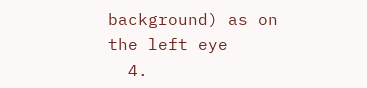background) as on the left eye
  4.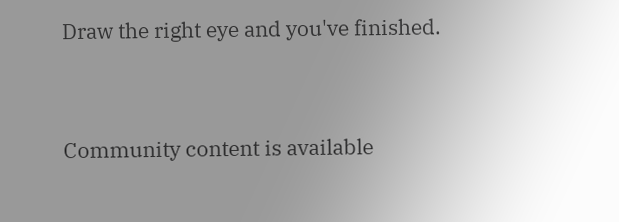Draw the right eye and you've finished.


Community content is available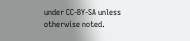under CC-BY-SA unless otherwise noted.